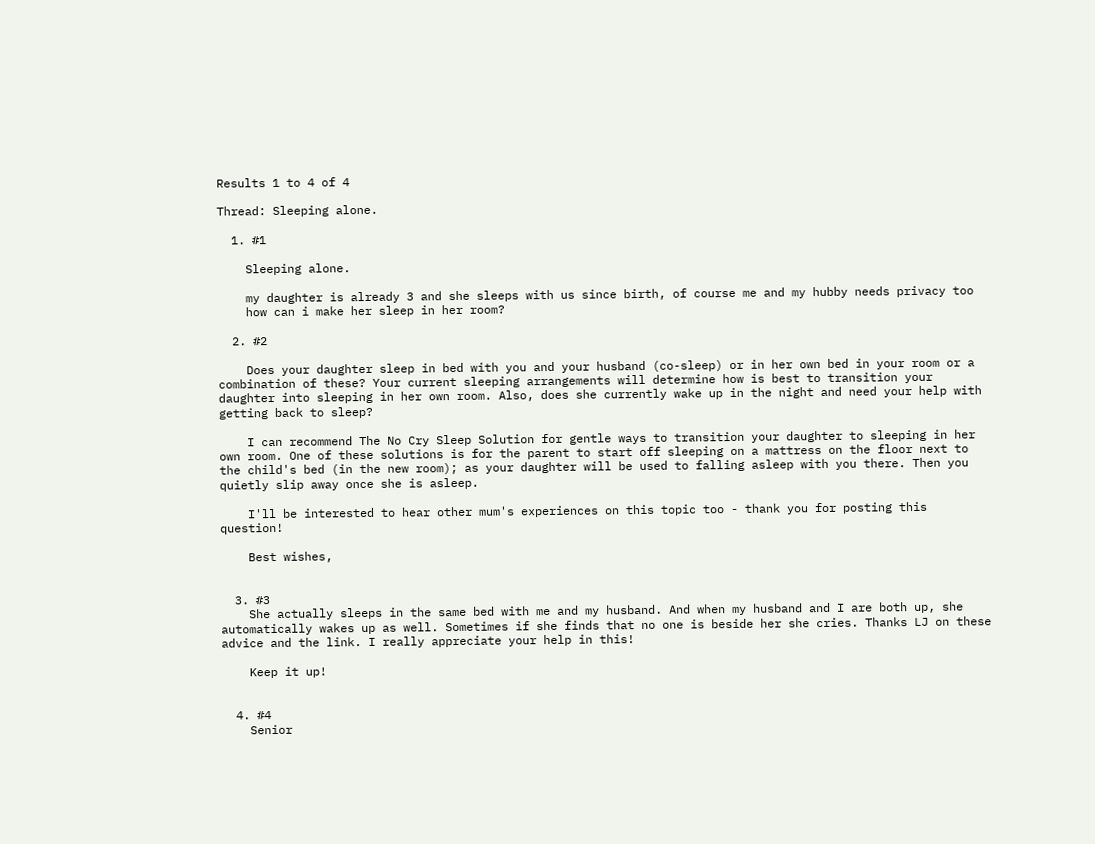Results 1 to 4 of 4

Thread: Sleeping alone.

  1. #1

    Sleeping alone.

    my daughter is already 3 and she sleeps with us since birth, of course me and my hubby needs privacy too
    how can i make her sleep in her room?

  2. #2

    Does your daughter sleep in bed with you and your husband (co-sleep) or in her own bed in your room or a combination of these? Your current sleeping arrangements will determine how is best to transition your daughter into sleeping in her own room. Also, does she currently wake up in the night and need your help with getting back to sleep?

    I can recommend The No Cry Sleep Solution for gentle ways to transition your daughter to sleeping in her own room. One of these solutions is for the parent to start off sleeping on a mattress on the floor next to the child's bed (in the new room); as your daughter will be used to falling asleep with you there. Then you quietly slip away once she is asleep.

    I'll be interested to hear other mum's experiences on this topic too - thank you for posting this question!

    Best wishes,


  3. #3
    She actually sleeps in the same bed with me and my husband. And when my husband and I are both up, she automatically wakes up as well. Sometimes if she finds that no one is beside her she cries. Thanks LJ on these advice and the link. I really appreciate your help in this!

    Keep it up!


  4. #4
    Senior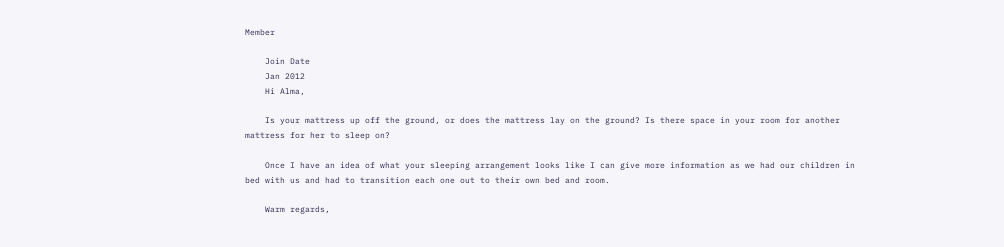Member

    Join Date
    Jan 2012
    Hi Alma,

    Is your mattress up off the ground, or does the mattress lay on the ground? Is there space in your room for another mattress for her to sleep on?

    Once I have an idea of what your sleeping arrangement looks like I can give more information as we had our children in bed with us and had to transition each one out to their own bed and room.

    Warm regards,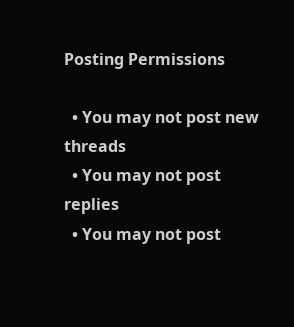Posting Permissions

  • You may not post new threads
  • You may not post replies
  • You may not post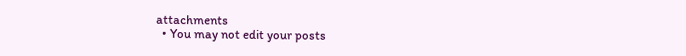attachments
  • You may not edit your posts